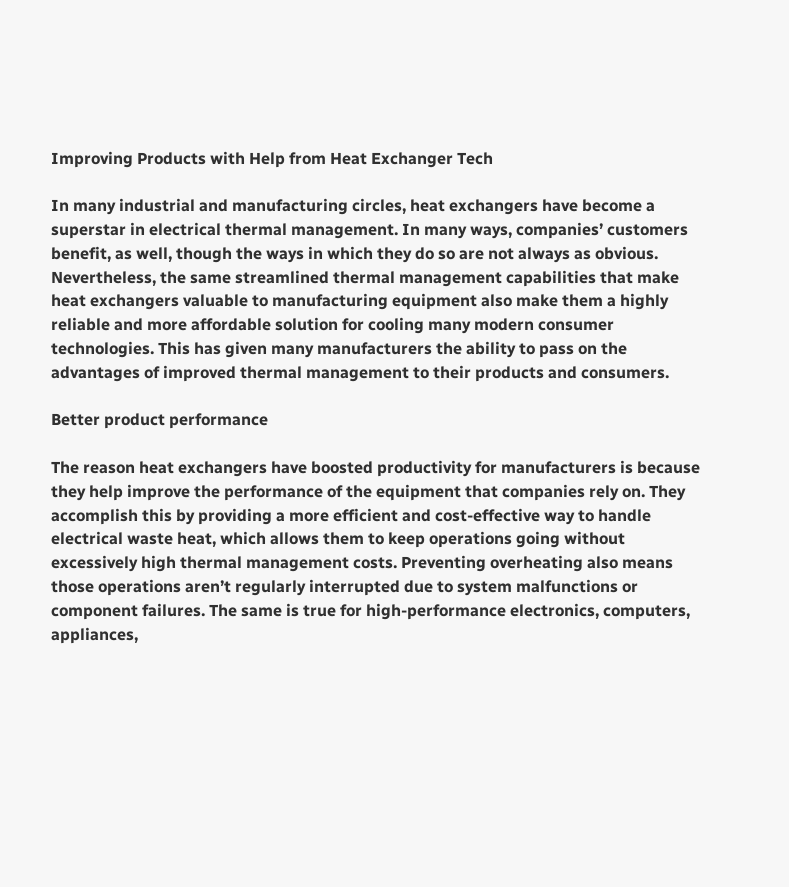Improving Products with Help from Heat Exchanger Tech

In many industrial and manufacturing circles, heat exchangers have become a superstar in electrical thermal management. In many ways, companies’ customers benefit, as well, though the ways in which they do so are not always as obvious. Nevertheless, the same streamlined thermal management capabilities that make heat exchangers valuable to manufacturing equipment also make them a highly reliable and more affordable solution for cooling many modern consumer technologies. This has given many manufacturers the ability to pass on the advantages of improved thermal management to their products and consumers.

Better product performance

The reason heat exchangers have boosted productivity for manufacturers is because they help improve the performance of the equipment that companies rely on. They accomplish this by providing a more efficient and cost-effective way to handle electrical waste heat, which allows them to keep operations going without excessively high thermal management costs. Preventing overheating also means those operations aren’t regularly interrupted due to system malfunctions or component failures. The same is true for high-performance electronics, computers, appliances,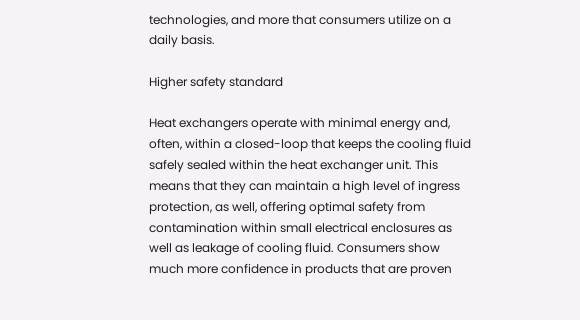technologies, and more that consumers utilize on a daily basis.

Higher safety standard

Heat exchangers operate with minimal energy and, often, within a closed-loop that keeps the cooling fluid safely sealed within the heat exchanger unit. This means that they can maintain a high level of ingress protection, as well, offering optimal safety from contamination within small electrical enclosures as well as leakage of cooling fluid. Consumers show much more confidence in products that are proven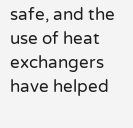safe, and the use of heat exchangers have helped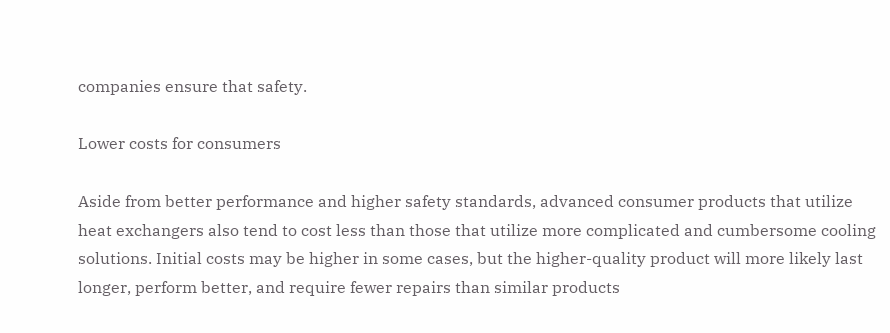companies ensure that safety.

Lower costs for consumers

Aside from better performance and higher safety standards, advanced consumer products that utilize heat exchangers also tend to cost less than those that utilize more complicated and cumbersome cooling solutions. Initial costs may be higher in some cases, but the higher-quality product will more likely last longer, perform better, and require fewer repairs than similar products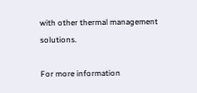with other thermal management solutions.

For more information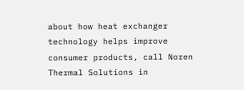about how heat exchanger technology helps improve consumer products, call Noren Thermal Solutions in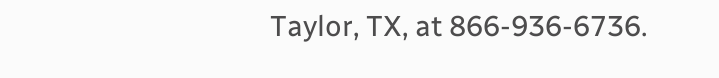Taylor, TX, at 866-936-6736.